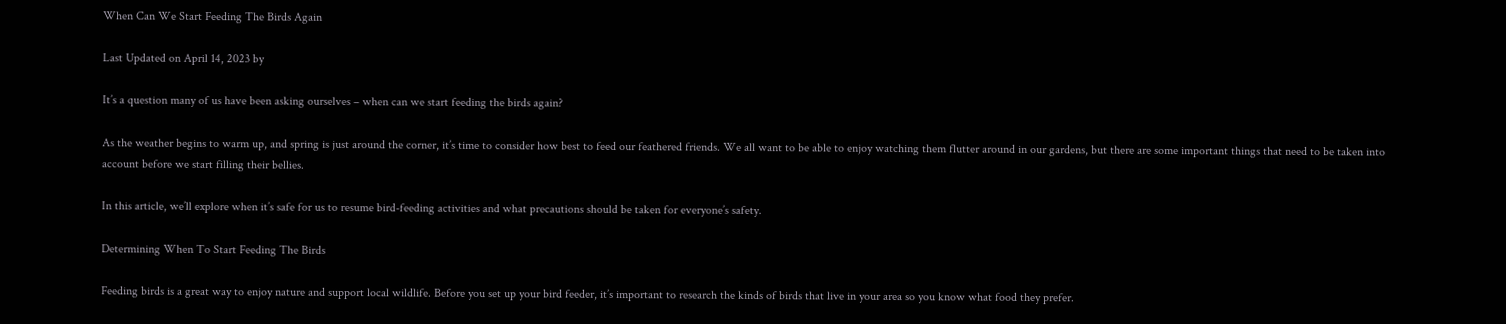When Can We Start Feeding The Birds Again

Last Updated on April 14, 2023 by

It’s a question many of us have been asking ourselves – when can we start feeding the birds again?

As the weather begins to warm up, and spring is just around the corner, it’s time to consider how best to feed our feathered friends. We all want to be able to enjoy watching them flutter around in our gardens, but there are some important things that need to be taken into account before we start filling their bellies.

In this article, we’ll explore when it’s safe for us to resume bird-feeding activities and what precautions should be taken for everyone’s safety.

Determining When To Start Feeding The Birds

Feeding birds is a great way to enjoy nature and support local wildlife. Before you set up your bird feeder, it’s important to research the kinds of birds that live in your area so you know what food they prefer.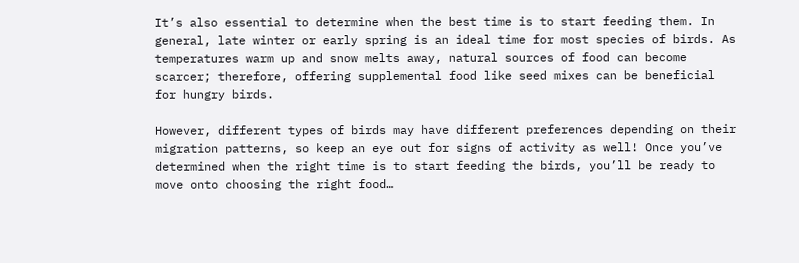It’s also essential to determine when the best time is to start feeding them. In general, late winter or early spring is an ideal time for most species of birds. As temperatures warm up and snow melts away, natural sources of food can become scarcer; therefore, offering supplemental food like seed mixes can be beneficial for hungry birds.

However, different types of birds may have different preferences depending on their migration patterns, so keep an eye out for signs of activity as well! Once you’ve determined when the right time is to start feeding the birds, you’ll be ready to move onto choosing the right food…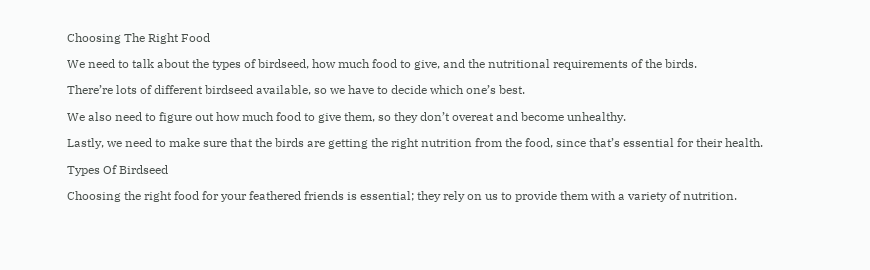Choosing The Right Food

We need to talk about the types of birdseed, how much food to give, and the nutritional requirements of the birds.

There’re lots of different birdseed available, so we have to decide which one’s best.

We also need to figure out how much food to give them, so they don’t overeat and become unhealthy.

Lastly, we need to make sure that the birds are getting the right nutrition from the food, since that’s essential for their health.

Types Of Birdseed

Choosing the right food for your feathered friends is essential; they rely on us to provide them with a variety of nutrition.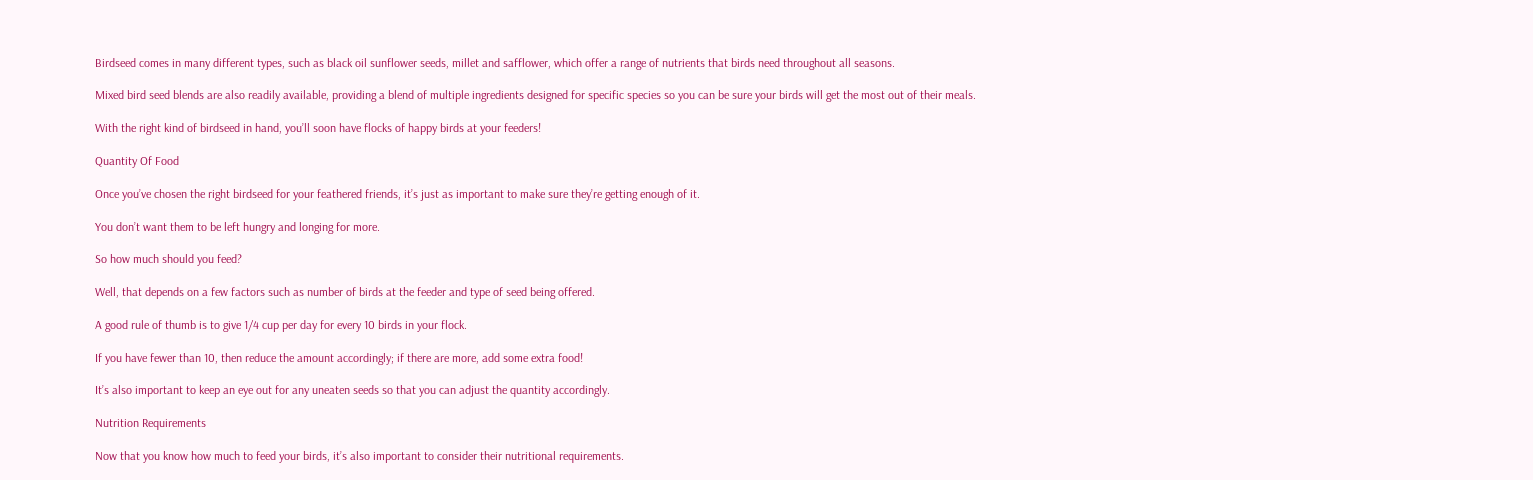Birdseed comes in many different types, such as black oil sunflower seeds, millet and safflower, which offer a range of nutrients that birds need throughout all seasons.

Mixed bird seed blends are also readily available, providing a blend of multiple ingredients designed for specific species so you can be sure your birds will get the most out of their meals.

With the right kind of birdseed in hand, you’ll soon have flocks of happy birds at your feeders!

Quantity Of Food

Once you’ve chosen the right birdseed for your feathered friends, it’s just as important to make sure they’re getting enough of it.

You don’t want them to be left hungry and longing for more.

So how much should you feed?

Well, that depends on a few factors such as number of birds at the feeder and type of seed being offered.

A good rule of thumb is to give 1/4 cup per day for every 10 birds in your flock.

If you have fewer than 10, then reduce the amount accordingly; if there are more, add some extra food!

It’s also important to keep an eye out for any uneaten seeds so that you can adjust the quantity accordingly.

Nutrition Requirements

Now that you know how much to feed your birds, it’s also important to consider their nutritional requirements.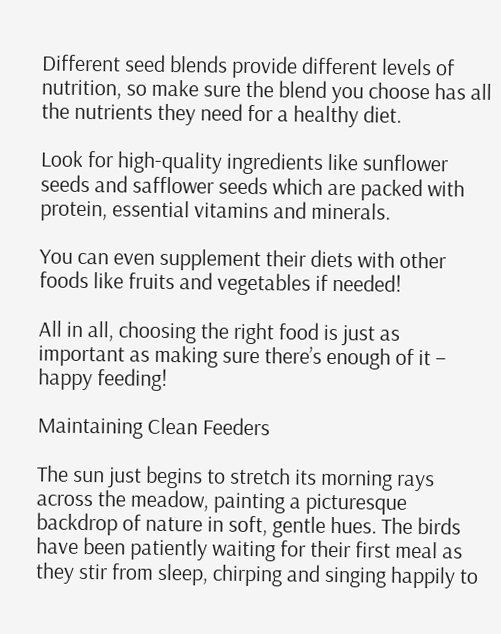Different seed blends provide different levels of nutrition, so make sure the blend you choose has all the nutrients they need for a healthy diet.

Look for high-quality ingredients like sunflower seeds and safflower seeds which are packed with protein, essential vitamins and minerals.

You can even supplement their diets with other foods like fruits and vegetables if needed!

All in all, choosing the right food is just as important as making sure there’s enough of it – happy feeding!

Maintaining Clean Feeders

The sun just begins to stretch its morning rays across the meadow, painting a picturesque backdrop of nature in soft, gentle hues. The birds have been patiently waiting for their first meal as they stir from sleep, chirping and singing happily to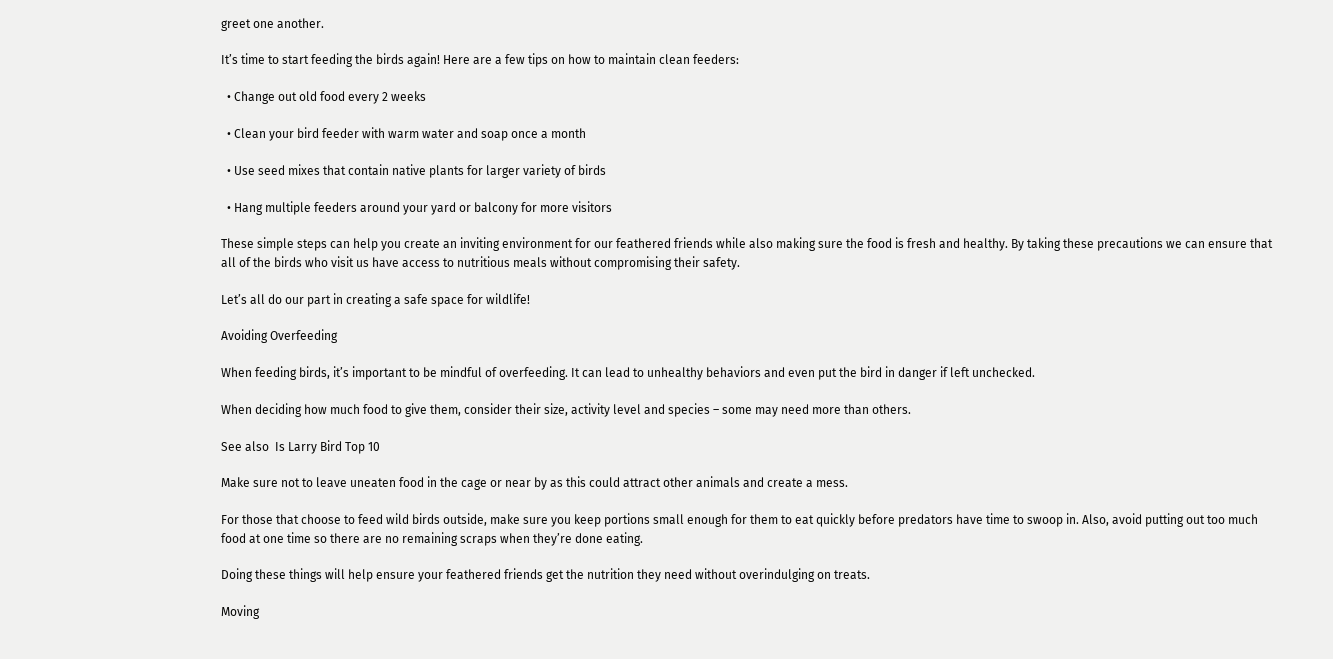greet one another.

It’s time to start feeding the birds again! Here are a few tips on how to maintain clean feeders:

  • Change out old food every 2 weeks

  • Clean your bird feeder with warm water and soap once a month

  • Use seed mixes that contain native plants for larger variety of birds

  • Hang multiple feeders around your yard or balcony for more visitors

These simple steps can help you create an inviting environment for our feathered friends while also making sure the food is fresh and healthy. By taking these precautions we can ensure that all of the birds who visit us have access to nutritious meals without compromising their safety.

Let’s all do our part in creating a safe space for wildlife!

Avoiding Overfeeding

When feeding birds, it’s important to be mindful of overfeeding. It can lead to unhealthy behaviors and even put the bird in danger if left unchecked.

When deciding how much food to give them, consider their size, activity level and species – some may need more than others.

See also  Is Larry Bird Top 10

Make sure not to leave uneaten food in the cage or near by as this could attract other animals and create a mess.

For those that choose to feed wild birds outside, make sure you keep portions small enough for them to eat quickly before predators have time to swoop in. Also, avoid putting out too much food at one time so there are no remaining scraps when they’re done eating.

Doing these things will help ensure your feathered friends get the nutrition they need without overindulging on treats.

Moving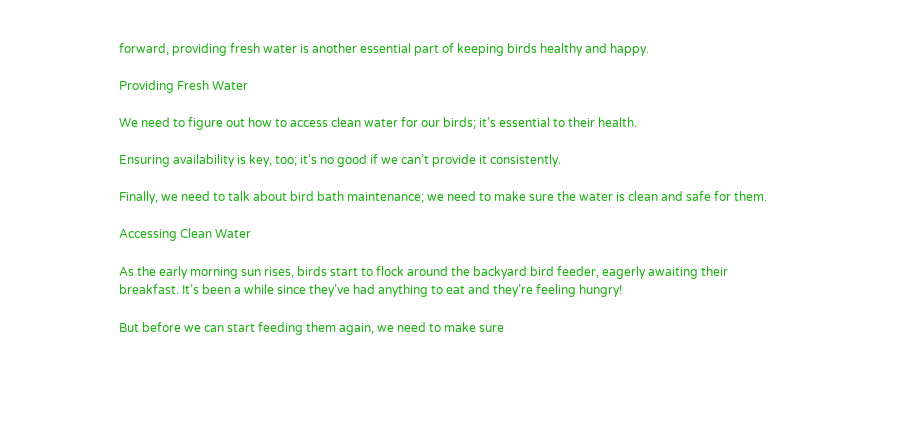forward, providing fresh water is another essential part of keeping birds healthy and happy.

Providing Fresh Water

We need to figure out how to access clean water for our birds; it’s essential to their health.

Ensuring availability is key, too; it’s no good if we can’t provide it consistently.

Finally, we need to talk about bird bath maintenance; we need to make sure the water is clean and safe for them.

Accessing Clean Water

As the early morning sun rises, birds start to flock around the backyard bird feeder, eagerly awaiting their breakfast. It’s been a while since they’ve had anything to eat and they’re feeling hungry!

But before we can start feeding them again, we need to make sure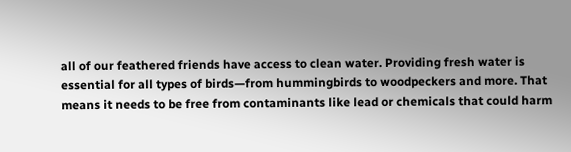all of our feathered friends have access to clean water. Providing fresh water is essential for all types of birds—from hummingbirds to woodpeckers and more. That means it needs to be free from contaminants like lead or chemicals that could harm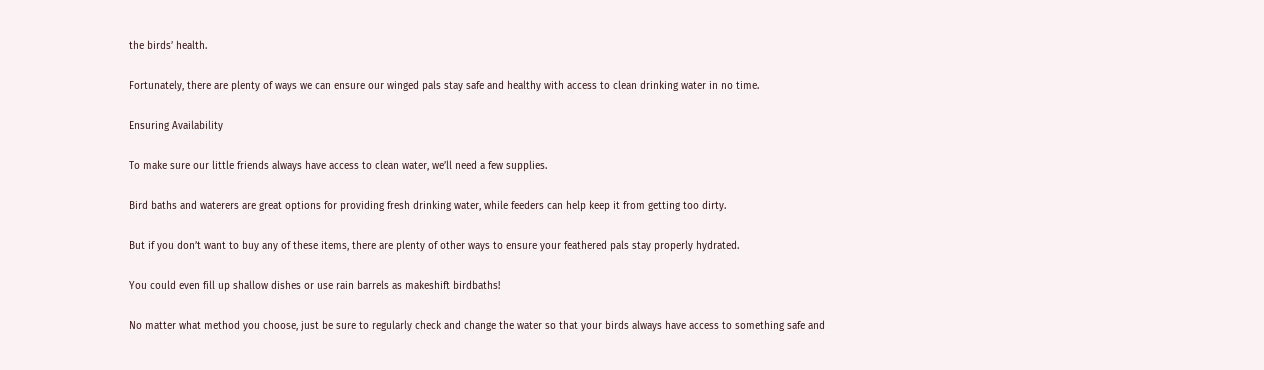the birds’ health.

Fortunately, there are plenty of ways we can ensure our winged pals stay safe and healthy with access to clean drinking water in no time.

Ensuring Availability

To make sure our little friends always have access to clean water, we’ll need a few supplies.

Bird baths and waterers are great options for providing fresh drinking water, while feeders can help keep it from getting too dirty.

But if you don’t want to buy any of these items, there are plenty of other ways to ensure your feathered pals stay properly hydrated.

You could even fill up shallow dishes or use rain barrels as makeshift birdbaths!

No matter what method you choose, just be sure to regularly check and change the water so that your birds always have access to something safe and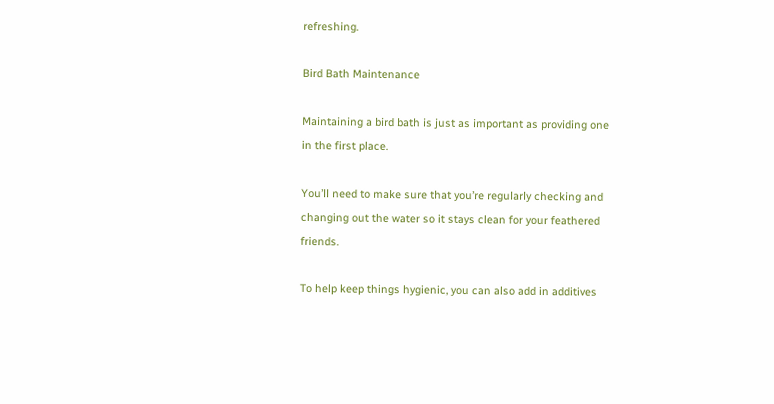refreshing.

Bird Bath Maintenance

Maintaining a bird bath is just as important as providing one in the first place.

You’ll need to make sure that you’re regularly checking and changing out the water so it stays clean for your feathered friends.

To help keep things hygienic, you can also add in additives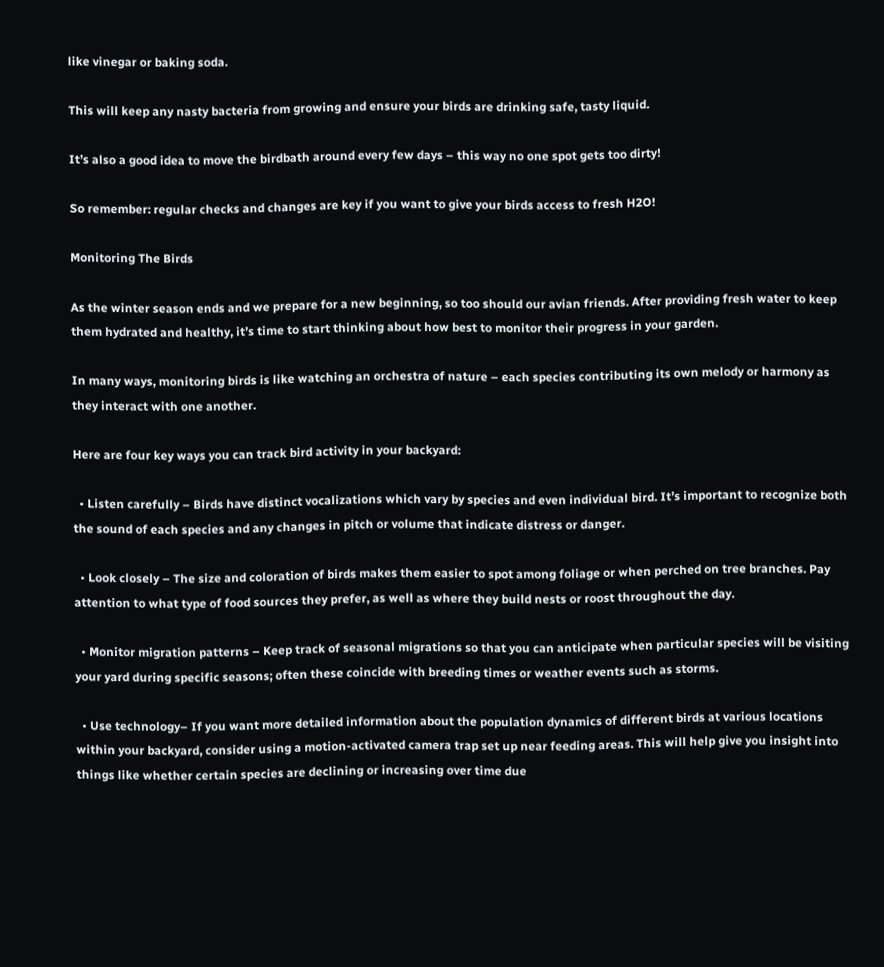like vinegar or baking soda.

This will keep any nasty bacteria from growing and ensure your birds are drinking safe, tasty liquid.

It’s also a good idea to move the birdbath around every few days – this way no one spot gets too dirty!

So remember: regular checks and changes are key if you want to give your birds access to fresh H2O!

Monitoring The Birds

As the winter season ends and we prepare for a new beginning, so too should our avian friends. After providing fresh water to keep them hydrated and healthy, it’s time to start thinking about how best to monitor their progress in your garden.

In many ways, monitoring birds is like watching an orchestra of nature – each species contributing its own melody or harmony as they interact with one another.

Here are four key ways you can track bird activity in your backyard:

  • Listen carefully – Birds have distinct vocalizations which vary by species and even individual bird. It’s important to recognize both the sound of each species and any changes in pitch or volume that indicate distress or danger.

  • Look closely – The size and coloration of birds makes them easier to spot among foliage or when perched on tree branches. Pay attention to what type of food sources they prefer, as well as where they build nests or roost throughout the day.

  • Monitor migration patterns – Keep track of seasonal migrations so that you can anticipate when particular species will be visiting your yard during specific seasons; often these coincide with breeding times or weather events such as storms.

  • Use technology– If you want more detailed information about the population dynamics of different birds at various locations within your backyard, consider using a motion-activated camera trap set up near feeding areas. This will help give you insight into things like whether certain species are declining or increasing over time due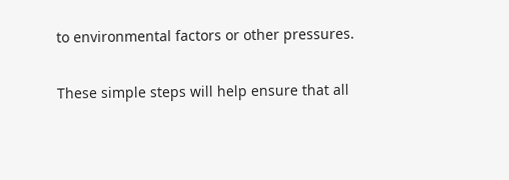to environmental factors or other pressures.

These simple steps will help ensure that all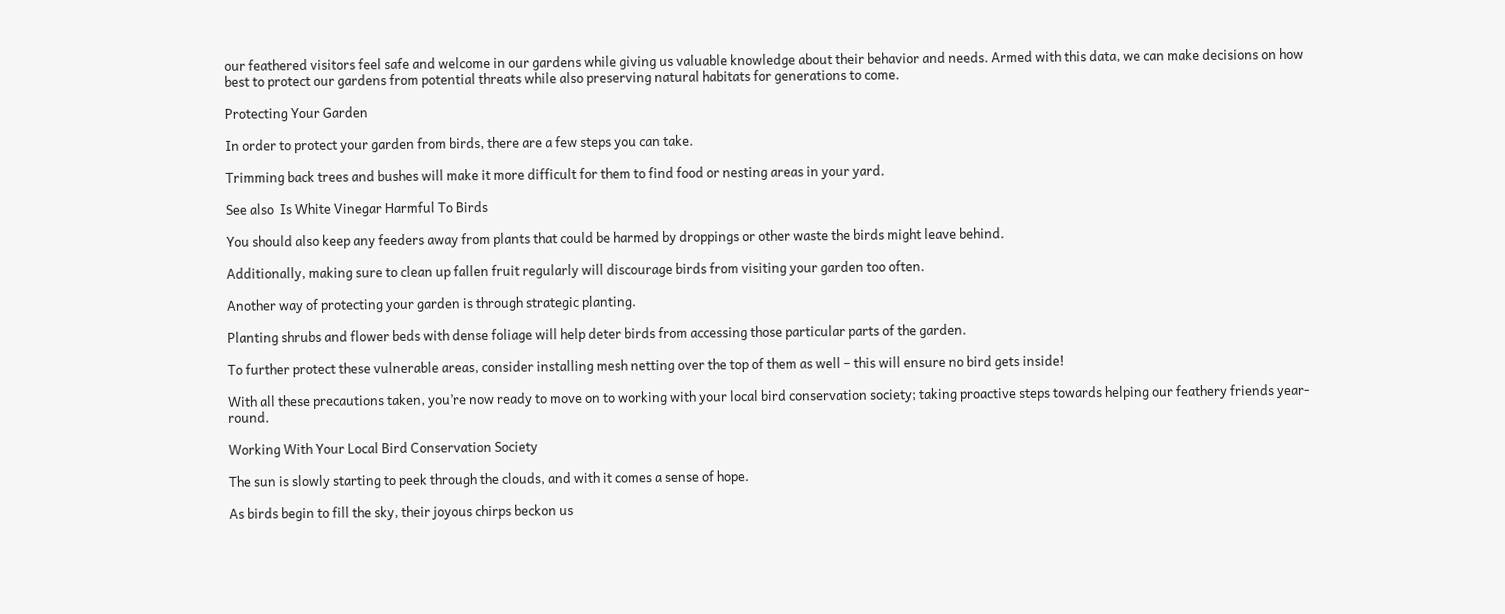our feathered visitors feel safe and welcome in our gardens while giving us valuable knowledge about their behavior and needs. Armed with this data, we can make decisions on how best to protect our gardens from potential threats while also preserving natural habitats for generations to come.

Protecting Your Garden

In order to protect your garden from birds, there are a few steps you can take.

Trimming back trees and bushes will make it more difficult for them to find food or nesting areas in your yard.

See also  Is White Vinegar Harmful To Birds

You should also keep any feeders away from plants that could be harmed by droppings or other waste the birds might leave behind.

Additionally, making sure to clean up fallen fruit regularly will discourage birds from visiting your garden too often.

Another way of protecting your garden is through strategic planting.

Planting shrubs and flower beds with dense foliage will help deter birds from accessing those particular parts of the garden.

To further protect these vulnerable areas, consider installing mesh netting over the top of them as well – this will ensure no bird gets inside!

With all these precautions taken, you’re now ready to move on to working with your local bird conservation society; taking proactive steps towards helping our feathery friends year-round.

Working With Your Local Bird Conservation Society

The sun is slowly starting to peek through the clouds, and with it comes a sense of hope.

As birds begin to fill the sky, their joyous chirps beckon us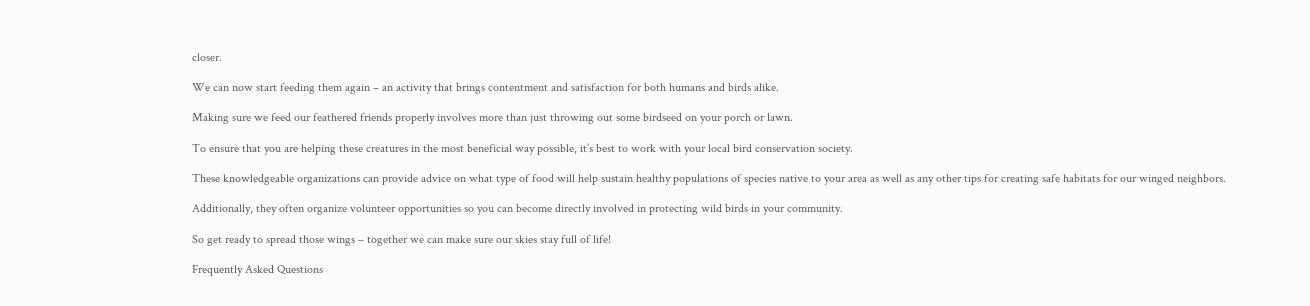closer.

We can now start feeding them again – an activity that brings contentment and satisfaction for both humans and birds alike.

Making sure we feed our feathered friends properly involves more than just throwing out some birdseed on your porch or lawn.

To ensure that you are helping these creatures in the most beneficial way possible, it’s best to work with your local bird conservation society.

These knowledgeable organizations can provide advice on what type of food will help sustain healthy populations of species native to your area as well as any other tips for creating safe habitats for our winged neighbors.

Additionally, they often organize volunteer opportunities so you can become directly involved in protecting wild birds in your community.

So get ready to spread those wings – together we can make sure our skies stay full of life!

Frequently Asked Questions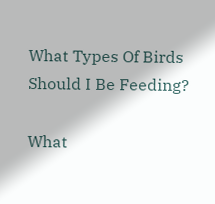What Types Of Birds Should I Be Feeding?

What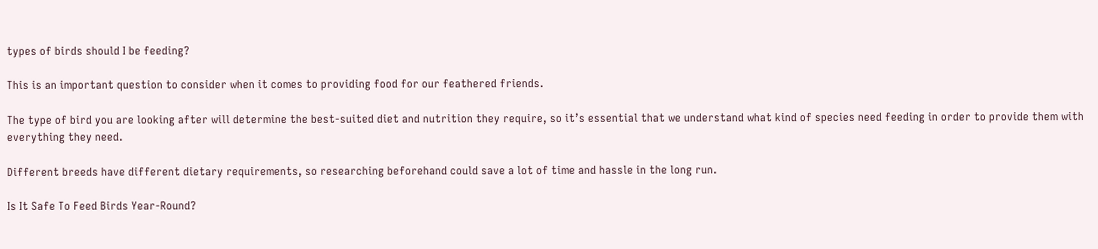types of birds should I be feeding?

This is an important question to consider when it comes to providing food for our feathered friends.

The type of bird you are looking after will determine the best-suited diet and nutrition they require, so it’s essential that we understand what kind of species need feeding in order to provide them with everything they need.

Different breeds have different dietary requirements, so researching beforehand could save a lot of time and hassle in the long run.

Is It Safe To Feed Birds Year-Round?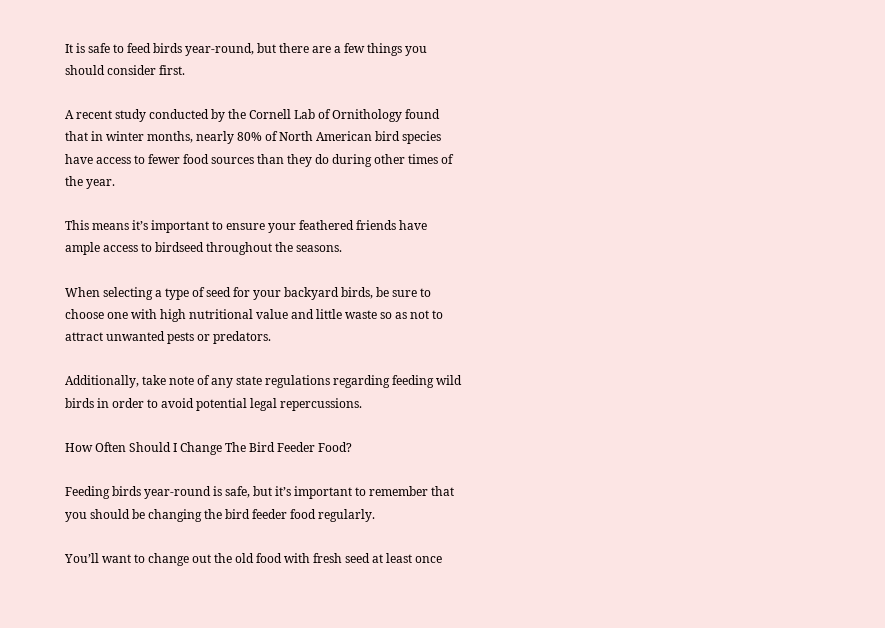It is safe to feed birds year-round, but there are a few things you should consider first.

A recent study conducted by the Cornell Lab of Ornithology found that in winter months, nearly 80% of North American bird species have access to fewer food sources than they do during other times of the year.

This means it’s important to ensure your feathered friends have ample access to birdseed throughout the seasons.

When selecting a type of seed for your backyard birds, be sure to choose one with high nutritional value and little waste so as not to attract unwanted pests or predators.

Additionally, take note of any state regulations regarding feeding wild birds in order to avoid potential legal repercussions.

How Often Should I Change The Bird Feeder Food?

Feeding birds year-round is safe, but it’s important to remember that you should be changing the bird feeder food regularly.

You’ll want to change out the old food with fresh seed at least once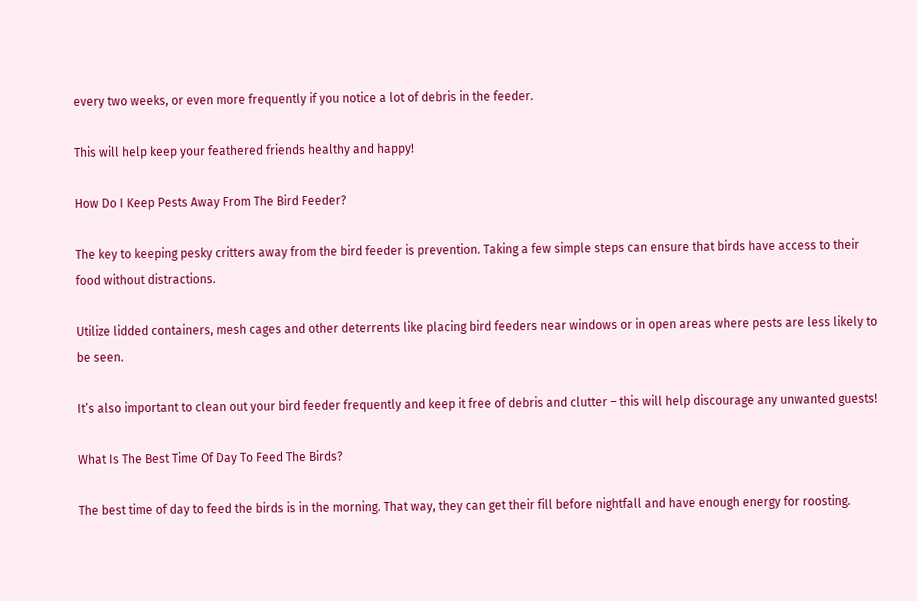every two weeks, or even more frequently if you notice a lot of debris in the feeder.

This will help keep your feathered friends healthy and happy!

How Do I Keep Pests Away From The Bird Feeder?

The key to keeping pesky critters away from the bird feeder is prevention. Taking a few simple steps can ensure that birds have access to their food without distractions.

Utilize lidded containers, mesh cages and other deterrents like placing bird feeders near windows or in open areas where pests are less likely to be seen.

It’s also important to clean out your bird feeder frequently and keep it free of debris and clutter – this will help discourage any unwanted guests!

What Is The Best Time Of Day To Feed The Birds?

The best time of day to feed the birds is in the morning. That way, they can get their fill before nightfall and have enough energy for roosting.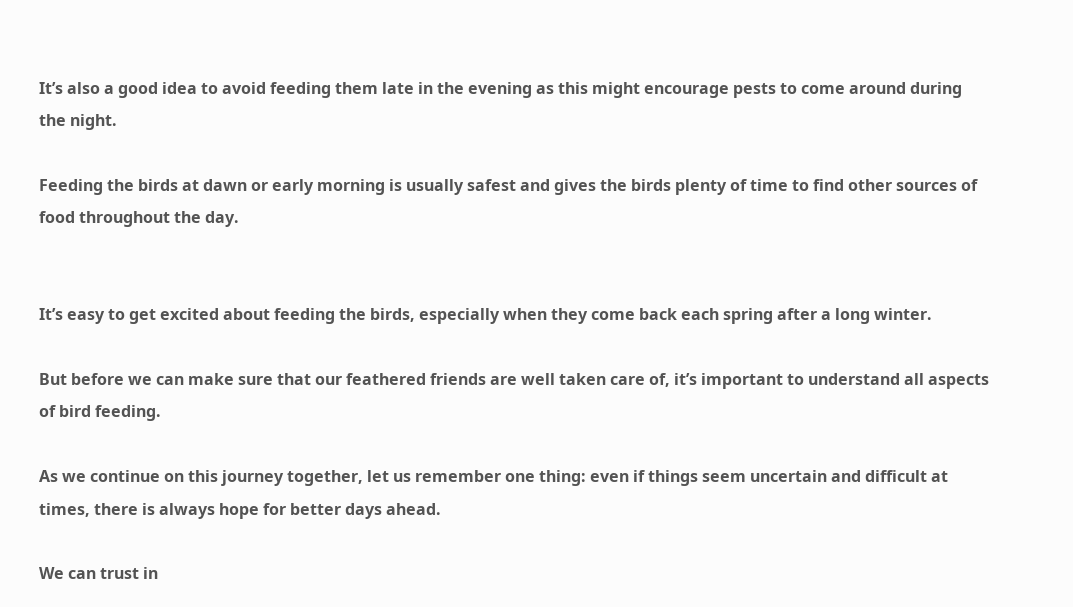It’s also a good idea to avoid feeding them late in the evening as this might encourage pests to come around during the night.

Feeding the birds at dawn or early morning is usually safest and gives the birds plenty of time to find other sources of food throughout the day.


It’s easy to get excited about feeding the birds, especially when they come back each spring after a long winter.

But before we can make sure that our feathered friends are well taken care of, it’s important to understand all aspects of bird feeding.

As we continue on this journey together, let us remember one thing: even if things seem uncertain and difficult at times, there is always hope for better days ahead.

We can trust in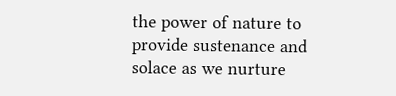the power of nature to provide sustenance and solace as we nurture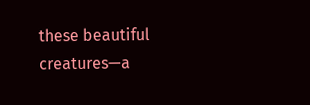these beautiful creatures—a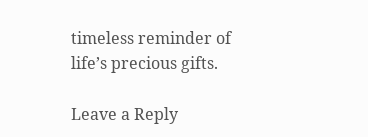timeless reminder of life’s precious gifts.

Leave a Reply